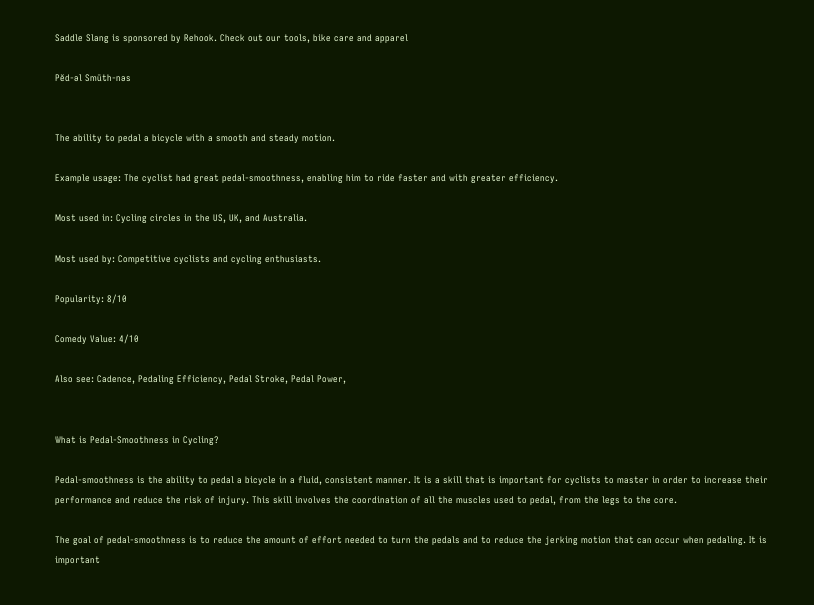Saddle Slang is sponsored by Rehook. Check out our tools, bike care and apparel

Pĕd-əl Smūth-nəs


The ability to pedal a bicycle with a smooth and steady motion.

Example usage: The cyclist had great pedal-smoothness, enabling him to ride faster and with greater efficiency.

Most used in: Cycling circles in the US, UK, and Australia.

Most used by: Competitive cyclists and cycling enthusiasts.

Popularity: 8/10

Comedy Value: 4/10

Also see: Cadence, Pedaling Efficiency, Pedal Stroke, Pedal Power,


What is Pedal-Smoothness in Cycling?

Pedal-smoothness is the ability to pedal a bicycle in a fluid, consistent manner. It is a skill that is important for cyclists to master in order to increase their performance and reduce the risk of injury. This skill involves the coordination of all the muscles used to pedal, from the legs to the core.

The goal of pedal-smoothness is to reduce the amount of effort needed to turn the pedals and to reduce the jerking motion that can occur when pedaling. It is important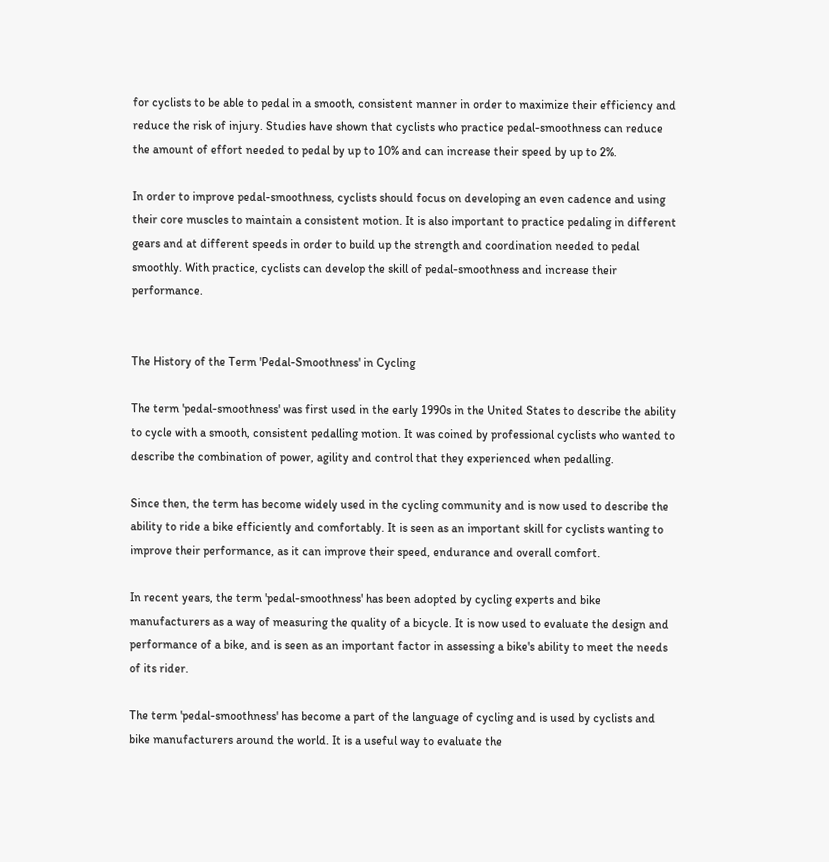for cyclists to be able to pedal in a smooth, consistent manner in order to maximize their efficiency and reduce the risk of injury. Studies have shown that cyclists who practice pedal-smoothness can reduce the amount of effort needed to pedal by up to 10% and can increase their speed by up to 2%.

In order to improve pedal-smoothness, cyclists should focus on developing an even cadence and using their core muscles to maintain a consistent motion. It is also important to practice pedaling in different gears and at different speeds in order to build up the strength and coordination needed to pedal smoothly. With practice, cyclists can develop the skill of pedal-smoothness and increase their performance.


The History of the Term 'Pedal-Smoothness' in Cycling

The term 'pedal-smoothness' was first used in the early 1990s in the United States to describe the ability to cycle with a smooth, consistent pedalling motion. It was coined by professional cyclists who wanted to describe the combination of power, agility and control that they experienced when pedalling.

Since then, the term has become widely used in the cycling community and is now used to describe the ability to ride a bike efficiently and comfortably. It is seen as an important skill for cyclists wanting to improve their performance, as it can improve their speed, endurance and overall comfort.

In recent years, the term 'pedal-smoothness' has been adopted by cycling experts and bike manufacturers as a way of measuring the quality of a bicycle. It is now used to evaluate the design and performance of a bike, and is seen as an important factor in assessing a bike's ability to meet the needs of its rider.

The term 'pedal-smoothness' has become a part of the language of cycling and is used by cyclists and bike manufacturers around the world. It is a useful way to evaluate the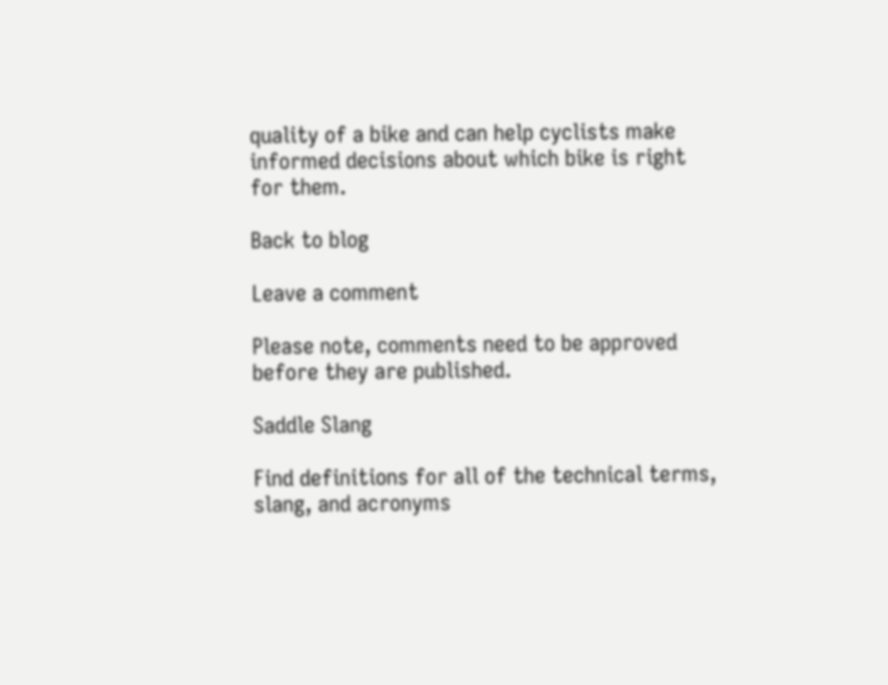quality of a bike and can help cyclists make informed decisions about which bike is right for them.

Back to blog

Leave a comment

Please note, comments need to be approved before they are published.

Saddle Slang

Find definitions for all of the technical terms, slang, and acronyms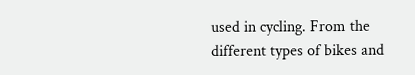used in cycling. From the different types of bikes and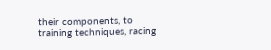their components, to training techniques, racing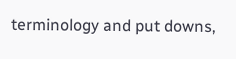terminology and put downs,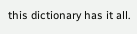this dictionary has it all.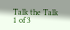Talk the Talk
1 of 3